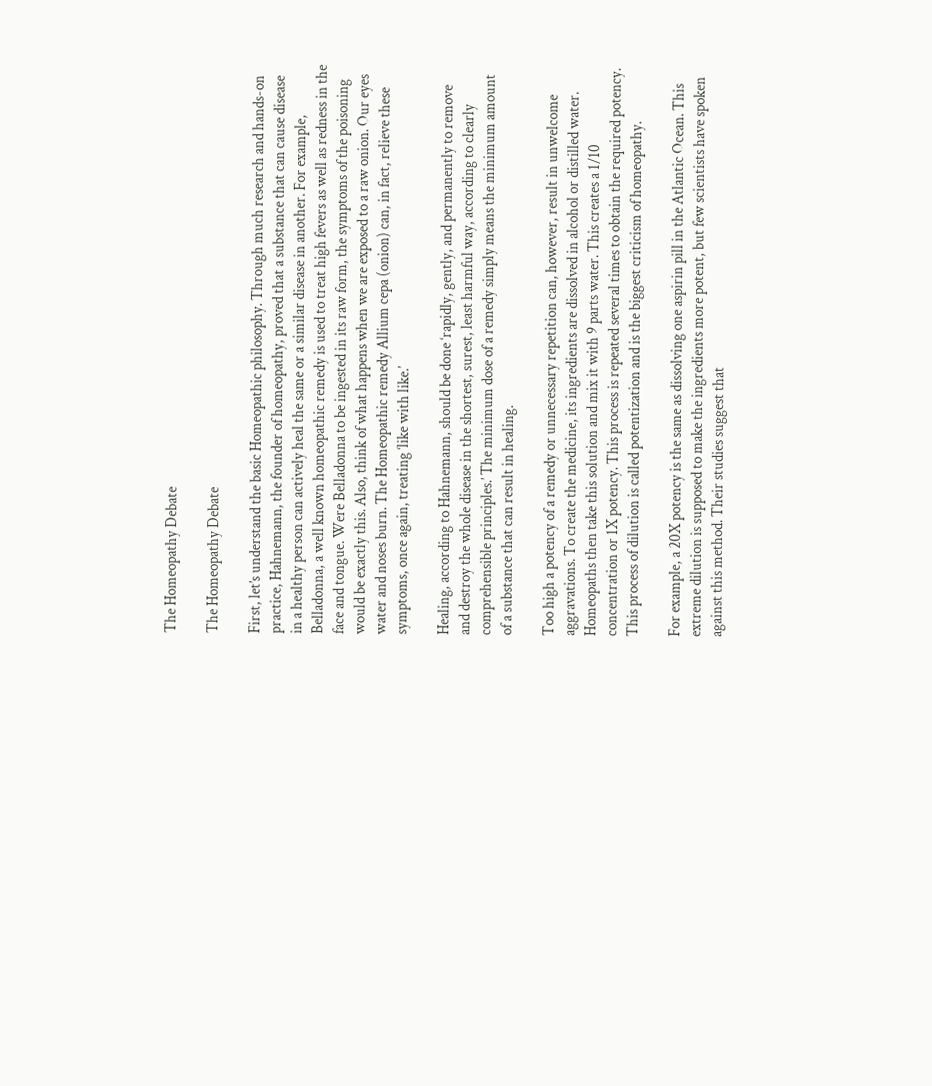The Homeopathy Debate

The Homeopathy Debate

First, let’s understand the basic Homeopathic philosophy. Through much research and hands-on practice, Hahnemann, the founder of homeopathy, proved that a substance that can cause disease in a healthy person can actively heal the same or a similar disease in another. For example, Belladonna, a well known homeopathic remedy is used to treat high fevers as well as redness in the face and tongue. Were Belladonna to be ingested in its raw form, the symptoms of the poisoning would be exactly this. Also, think of what happens when we are exposed to a raw onion. Our eyes water and noses burn. The Homeopathic remedy Allium cepa (onion) can, in fact, relieve these symptoms, once again, treating ‘like with like.’

Healing, according to Hahnemann, should be done ‘rapidly, gently, and permanently to remove and destroy the whole disease in the shortest, surest, least harmful way, according to clearly comprehensible principles.’ The minimum dose of a remedy simply means the minimum amount of a substance that can result in healing.

Too high a potency of a remedy or unnecessary repetition can, however, result in unwelcome aggravations. To create the medicine, its ingredients are dissolved in alcohol or distilled water. Homeopaths then take this solution and mix it with 9 parts water. This creates a 1/10 concentration or 1X potency. This process is repeated several times to obtain the required potency. This process of dilution is called potentization and is the biggest criticism of homeopathy.

For example, a 20X potency is the same as dissolving one aspirin pill in the Atlantic Ocean. This extreme dilution is supposed to make the ingredients more potent, but few scientists have spoken against this method. Their studies suggest that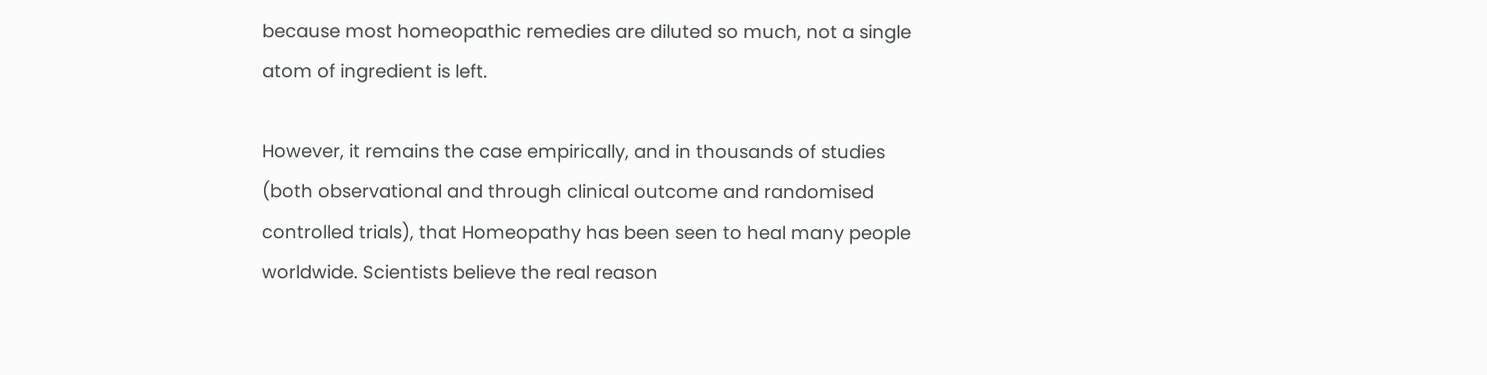because most homeopathic remedies are diluted so much, not a single atom of ingredient is left.

However, it remains the case empirically, and in thousands of studies (both observational and through clinical outcome and randomised controlled trials), that Homeopathy has been seen to heal many people worldwide. Scientists believe the real reason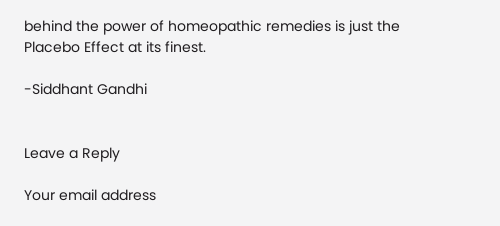behind the power of homeopathic remedies is just the Placebo Effect at its finest.

-Siddhant Gandhi


Leave a Reply

Your email address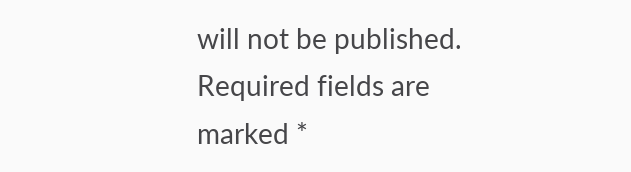will not be published. Required fields are marked *